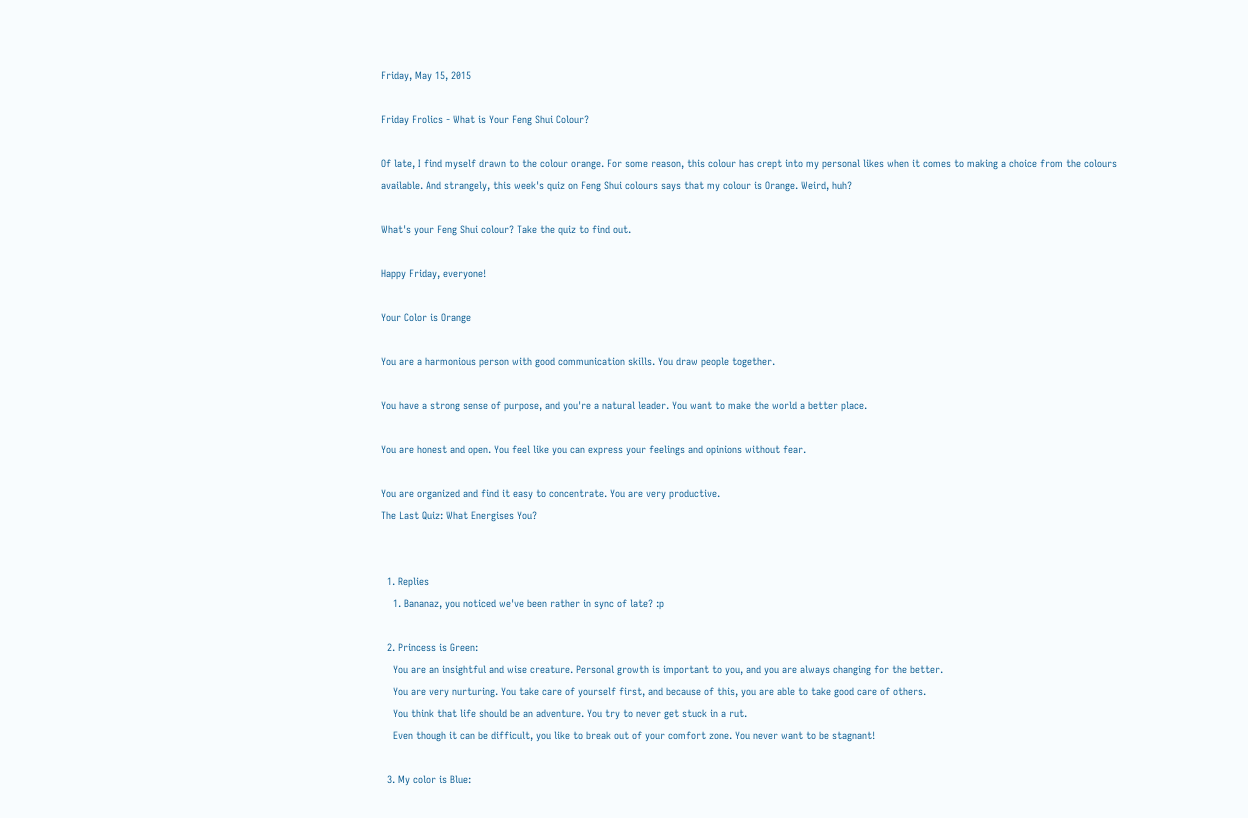Friday, May 15, 2015

Friday Frolics - What is Your Feng Shui Colour?

Of late, I find myself drawn to the colour orange. For some reason, this colour has crept into my personal likes when it comes to making a choice from the colours available. And strangely, this week's quiz on Feng Shui colours says that my colour is Orange. Weird, huh?

What's your Feng Shui colour? Take the quiz to find out.

Happy Friday, everyone!

Your Color is Orange

You are a harmonious person with good communication skills. You draw people together.

You have a strong sense of purpose, and you're a natural leader. You want to make the world a better place.

You are honest and open. You feel like you can express your feelings and opinions without fear.

You are organized and find it easy to concentrate. You are very productive.
The Last Quiz: What Energises You?


  1. Replies
    1. Bananaz, you noticed we've been rather in sync of late? :p

  2. Princess is Green:
    You are an insightful and wise creature. Personal growth is important to you, and you are always changing for the better.
    You are very nurturing. You take care of yourself first, and because of this, you are able to take good care of others.
    You think that life should be an adventure. You try to never get stuck in a rut.
    Even though it can be difficult, you like to break out of your comfort zone. You never want to be stagnant!

  3. My color is Blue: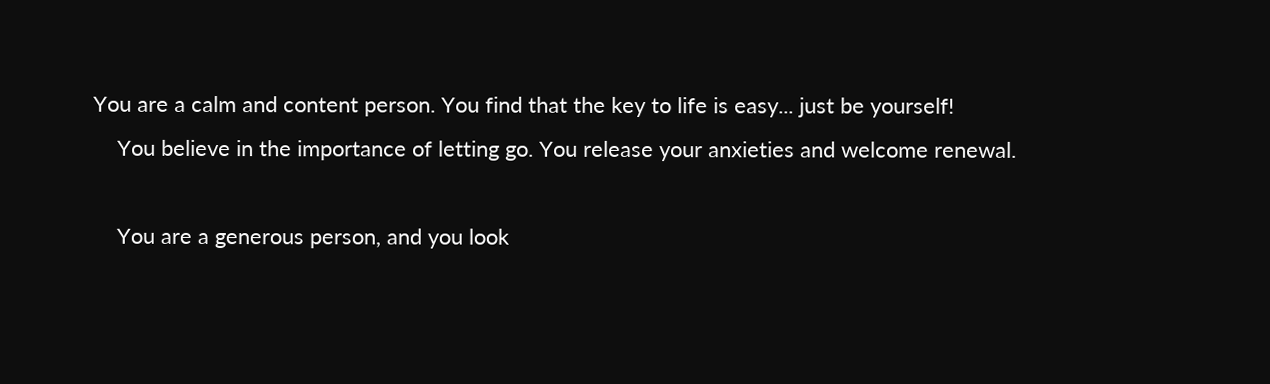You are a calm and content person. You find that the key to life is easy... just be yourself!
    You believe in the importance of letting go. You release your anxieties and welcome renewal.

    You are a generous person, and you look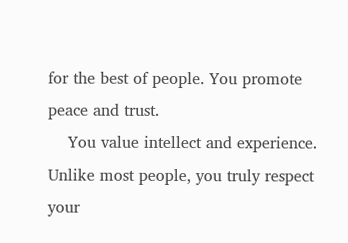for the best of people. You promote peace and trust.
    You value intellect and experience. Unlike most people, you truly respect your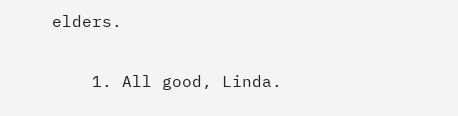elders.

    1. All good, Linda.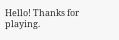Hello! Thanks for playing.